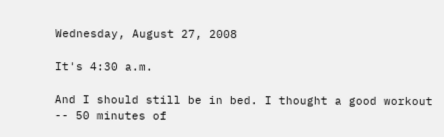Wednesday, August 27, 2008

It's 4:30 a.m.

And I should still be in bed. I thought a good workout -- 50 minutes of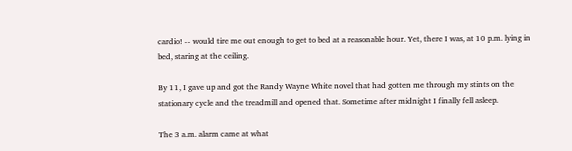cardio! -- would tire me out enough to get to bed at a reasonable hour. Yet, there I was, at 10 p.m. lying in bed, staring at the ceiling.

By 11, I gave up and got the Randy Wayne White novel that had gotten me through my stints on the stationary cycle and the treadmill and opened that. Sometime after midnight I finally fell asleep.

The 3 a.m. alarm came at what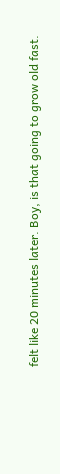felt like 20 minutes later. Boy, is that going to grow old fast.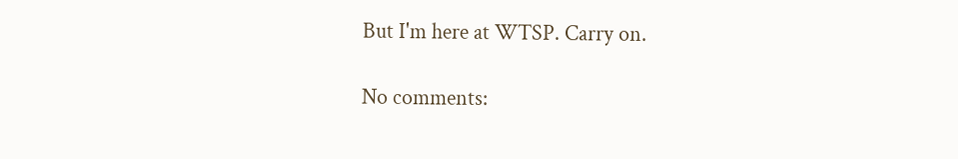But I'm here at WTSP. Carry on.

No comments: